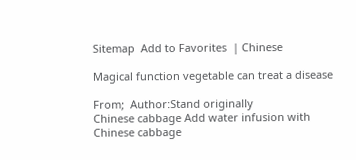Sitemap  Add to Favorites  | Chinese

Magical function vegetable can treat a disease

From;  Author:Stand originally
Chinese cabbage Add water infusion with Chinese cabbage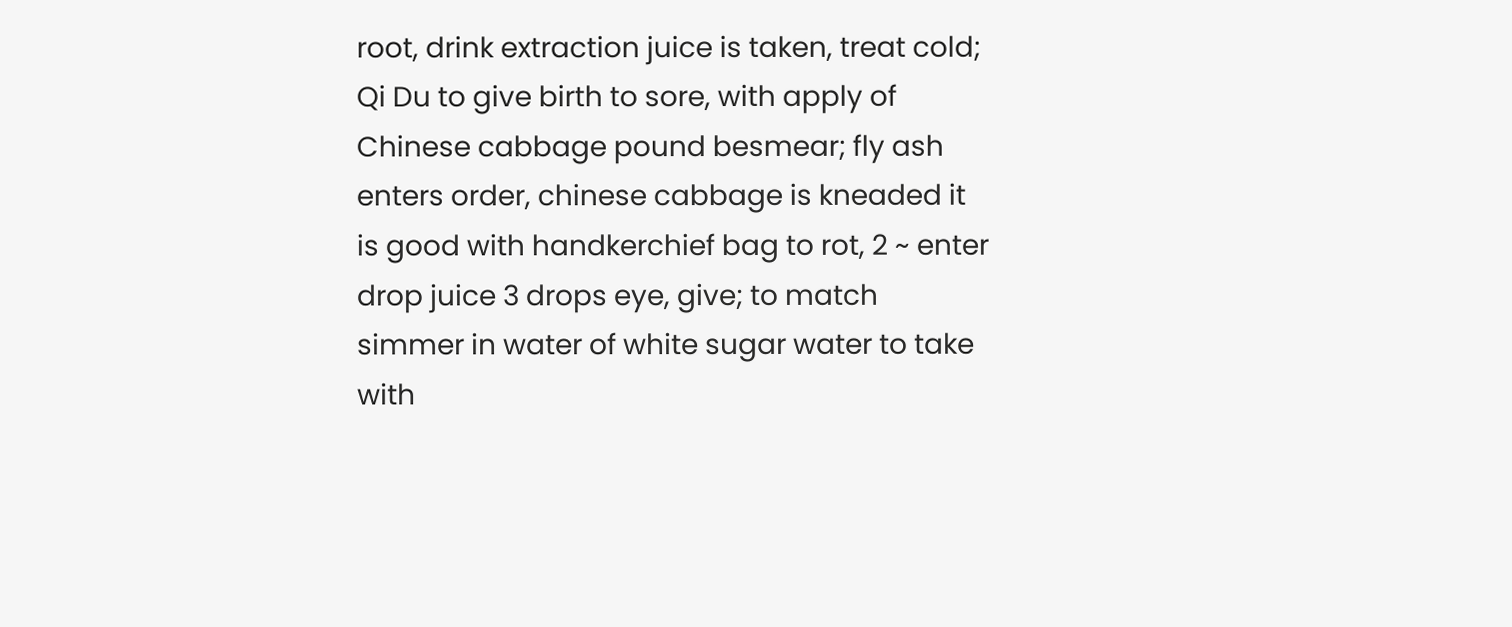root, drink extraction juice is taken, treat cold; Qi Du to give birth to sore, with apply of Chinese cabbage pound besmear; fly ash enters order, chinese cabbage is kneaded it is good with handkerchief bag to rot, 2 ~ enter drop juice 3 drops eye, give; to match simmer in water of white sugar water to take with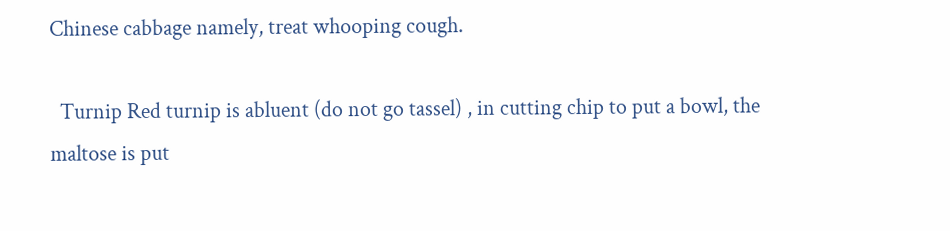Chinese cabbage namely, treat whooping cough.

  Turnip Red turnip is abluent (do not go tassel) , in cutting chip to put a bowl, the maltose is put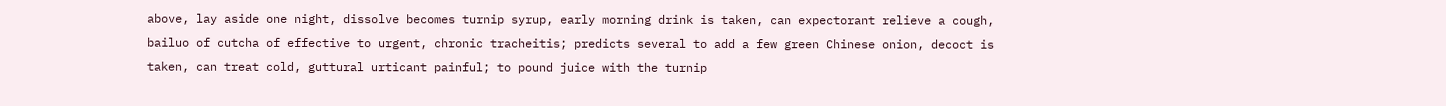above, lay aside one night, dissolve becomes turnip syrup, early morning drink is taken, can expectorant relieve a cough, bailuo of cutcha of effective to urgent, chronic tracheitis; predicts several to add a few green Chinese onion, decoct is taken, can treat cold, guttural urticant painful; to pound juice with the turnip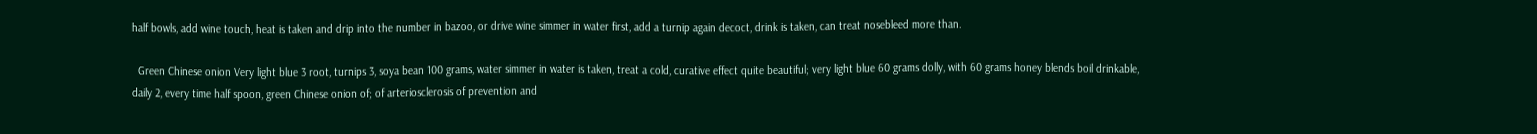half bowls, add wine touch, heat is taken and drip into the number in bazoo, or drive wine simmer in water first, add a turnip again decoct, drink is taken, can treat nosebleed more than.

  Green Chinese onion Very light blue 3 root, turnips 3, soya bean 100 grams, water simmer in water is taken, treat a cold, curative effect quite beautiful; very light blue 60 grams dolly, with 60 grams honey blends boil drinkable, daily 2, every time half spoon, green Chinese onion of; of arteriosclerosis of prevention and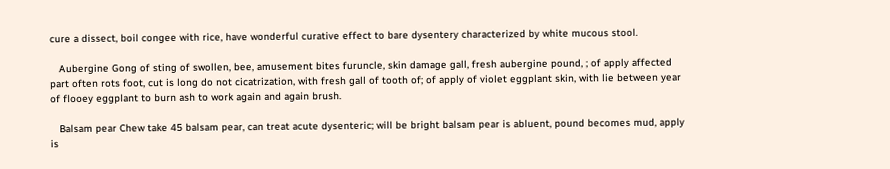cure a dissect, boil congee with rice, have wonderful curative effect to bare dysentery characterized by white mucous stool.

   Aubergine Gong of sting of swollen, bee, amusement bites furuncle, skin damage gall, fresh aubergine pound, ; of apply affected part often rots foot, cut is long do not cicatrization, with fresh gall of tooth of; of apply of violet eggplant skin, with lie between year of flooey eggplant to burn ash to work again and again brush.

   Balsam pear Chew take 45 balsam pear, can treat acute dysenteric; will be bright balsam pear is abluent, pound becomes mud, apply is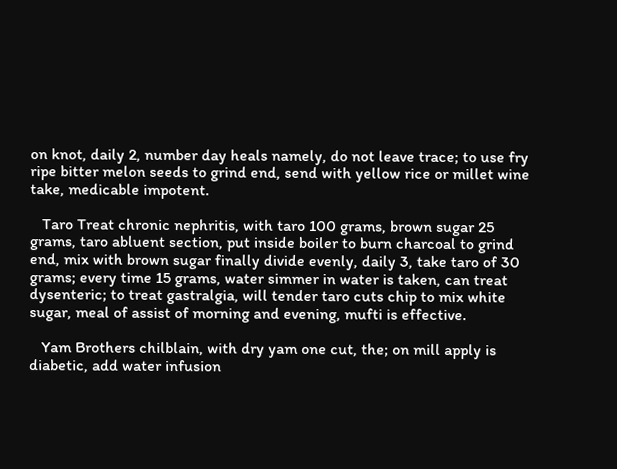on knot, daily 2, number day heals namely, do not leave trace; to use fry ripe bitter melon seeds to grind end, send with yellow rice or millet wine take, medicable impotent.

   Taro Treat chronic nephritis, with taro 100 grams, brown sugar 25 grams, taro abluent section, put inside boiler to burn charcoal to grind end, mix with brown sugar finally divide evenly, daily 3, take taro of 30 grams; every time 15 grams, water simmer in water is taken, can treat dysenteric; to treat gastralgia, will tender taro cuts chip to mix white sugar, meal of assist of morning and evening, mufti is effective.

   Yam Brothers chilblain, with dry yam one cut, the; on mill apply is diabetic, add water infusion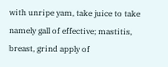with unripe yam, take juice to take namely gall of effective; mastitis, breast, grind apply of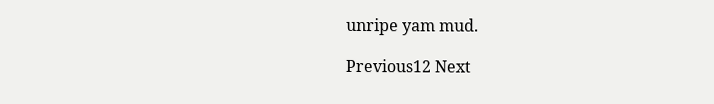unripe yam mud.

Previous12 Next